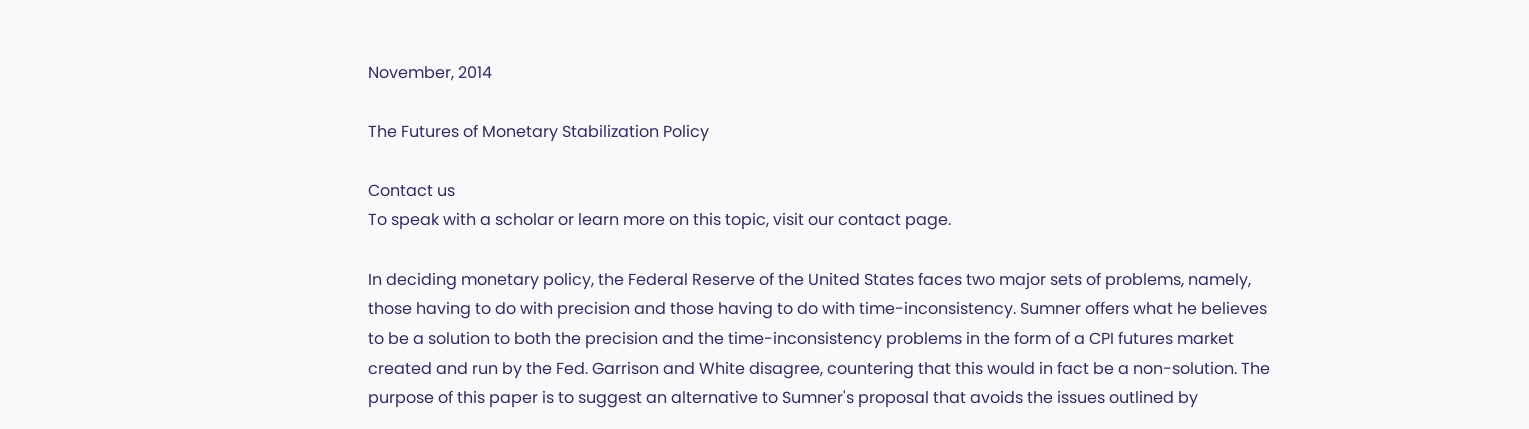November, 2014

The Futures of Monetary Stabilization Policy

Contact us
To speak with a scholar or learn more on this topic, visit our contact page.

In deciding monetary policy, the Federal Reserve of the United States faces two major sets of problems, namely, those having to do with precision and those having to do with time-inconsistency. Sumner offers what he believes to be a solution to both the precision and the time-inconsistency problems in the form of a CPI futures market created and run by the Fed. Garrison and White disagree, countering that this would in fact be a non-solution. The purpose of this paper is to suggest an alternative to Sumner's proposal that avoids the issues outlined by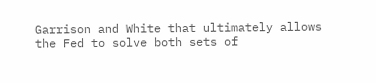Garrison and White that ultimately allows the Fed to solve both sets of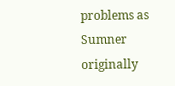problems as Sumner originally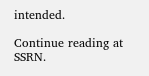intended.

Continue reading at SSRN.